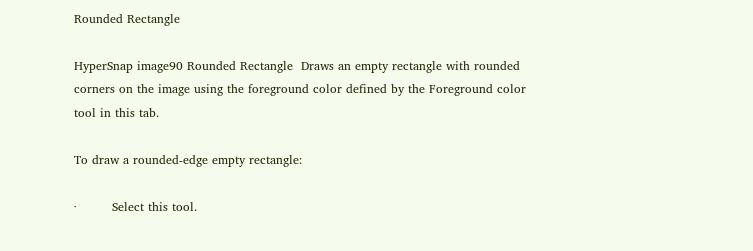Rounded Rectangle

HyperSnap image90 Rounded Rectangle  Draws an empty rectangle with rounded corners on the image using the foreground color defined by the Foreground color tool in this tab.

To draw a rounded-edge empty rectangle:

·         Select this tool.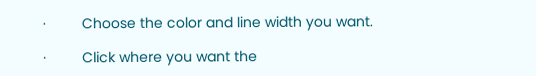·         Choose the color and line width you want.

·         Click where you want the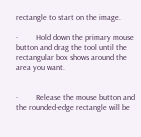rectangle to start on the image.

·         Hold down the primary mouse button and drag the tool until the rectangular box shows around the area you want.


·         Release the mouse button and the rounded-edge rectangle will be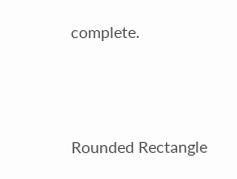complete.



Rounded Rectangle